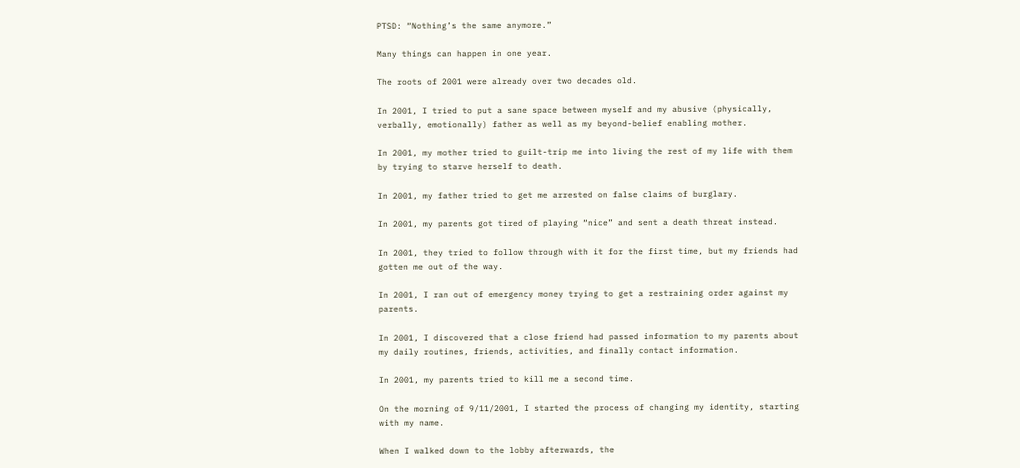PTSD: “Nothing’s the same anymore.”

Many things can happen in one year.

The roots of 2001 were already over two decades old.

In 2001, I tried to put a sane space between myself and my abusive (physically, verbally, emotionally) father as well as my beyond-belief enabling mother.

In 2001, my mother tried to guilt-trip me into living the rest of my life with them by trying to starve herself to death.

In 2001, my father tried to get me arrested on false claims of burglary.

In 2001, my parents got tired of playing “nice” and sent a death threat instead.

In 2001, they tried to follow through with it for the first time, but my friends had gotten me out of the way.

In 2001, I ran out of emergency money trying to get a restraining order against my parents.

In 2001, I discovered that a close friend had passed information to my parents about my daily routines, friends, activities, and finally contact information.

In 2001, my parents tried to kill me a second time.

On the morning of 9/11/2001, I started the process of changing my identity, starting with my name.

When I walked down to the lobby afterwards, the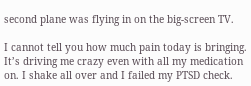second plane was flying in on the big-screen TV.

I cannot tell you how much pain today is bringing. It’s driving me crazy even with all my medication on. I shake all over and I failed my PTSD check.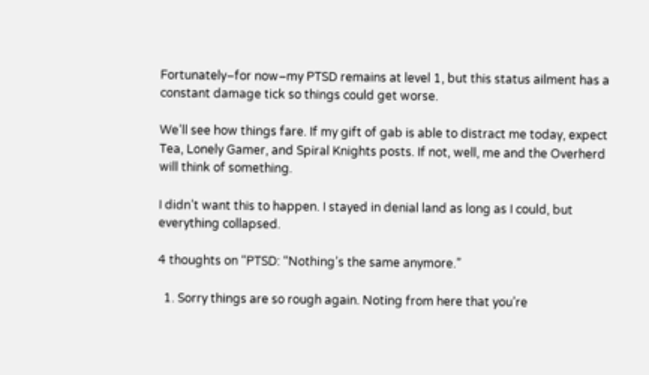Fortunately–for now–my PTSD remains at level 1, but this status ailment has a constant damage tick so things could get worse.

We’ll see how things fare. If my gift of gab is able to distract me today, expect Tea, Lonely Gamer, and Spiral Knights posts. If not, well, me and the Overherd will think of something.

I didn’t want this to happen. I stayed in denial land as long as I could, but everything collapsed.

4 thoughts on “PTSD: “Nothing’s the same anymore.”

  1. Sorry things are so rough again. Noting from here that you’re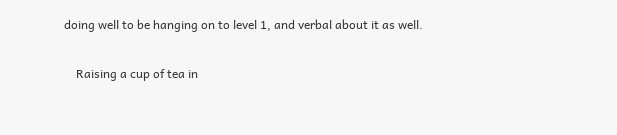doing well to be hanging on to level 1, and verbal about it as well.

    Raising a cup of tea in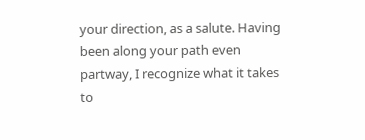your direction, as a salute. Having been along your path even partway, I recognize what it takes to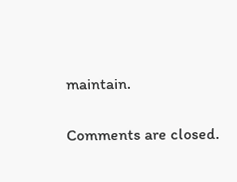maintain.

Comments are closed.